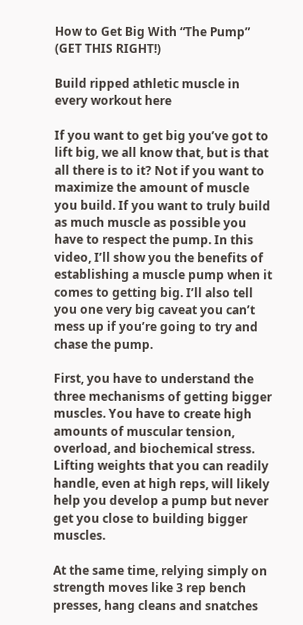How to Get Big With “The Pump” (GET THIS RIGHT!)

Build ripped athletic muscle in every workout here

If you want to get big you’ve got to lift big, we all know that, but is that all there is to it? Not if you want to maximize the amount of muscle you build. If you want to truly build as much muscle as possible you have to respect the pump. In this video, I’ll show you the benefits of establishing a muscle pump when it comes to getting big. I’ll also tell you one very big caveat you can’t mess up if you’re going to try and chase the pump.

First, you have to understand the three mechanisms of getting bigger muscles. You have to create high amounts of muscular tension, overload, and biochemical stress. Lifting weights that you can readily handle, even at high reps, will likely help you develop a pump but never get you close to building bigger muscles.

At the same time, relying simply on strength moves like 3 rep bench presses, hang cleans and snatches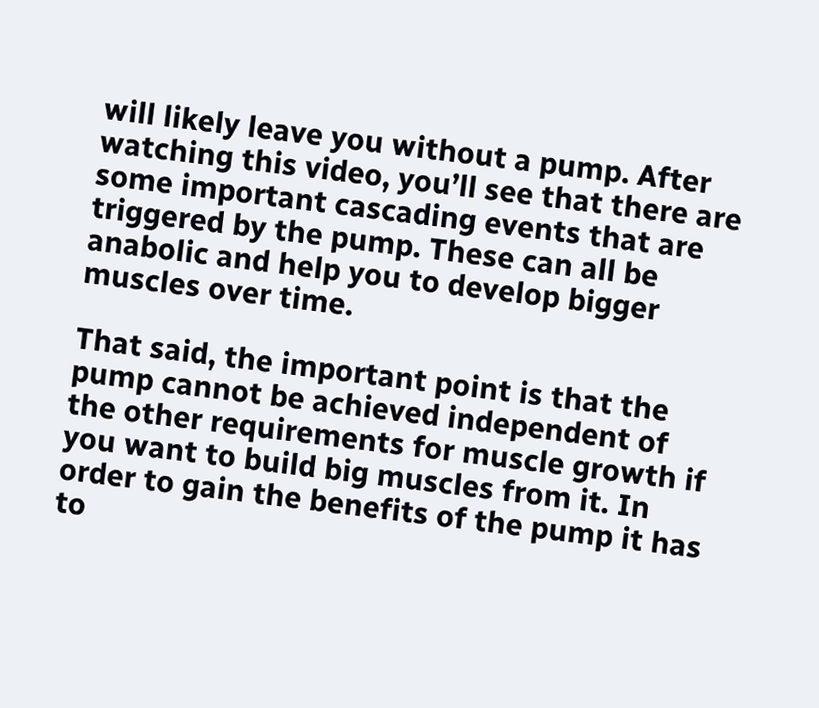will likely leave you without a pump. After watching this video, you’ll see that there are some important cascading events that are triggered by the pump. These can all be anabolic and help you to develop bigger muscles over time.

That said, the important point is that the pump cannot be achieved independent of the other requirements for muscle growth if you want to build big muscles from it. In order to gain the benefits of the pump it has to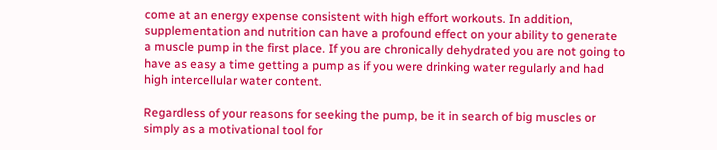come at an energy expense consistent with high effort workouts. In addition, supplementation and nutrition can have a profound effect on your ability to generate a muscle pump in the first place. If you are chronically dehydrated you are not going to have as easy a time getting a pump as if you were drinking water regularly and had high intercellular water content.

Regardless of your reasons for seeking the pump, be it in search of big muscles or simply as a motivational tool for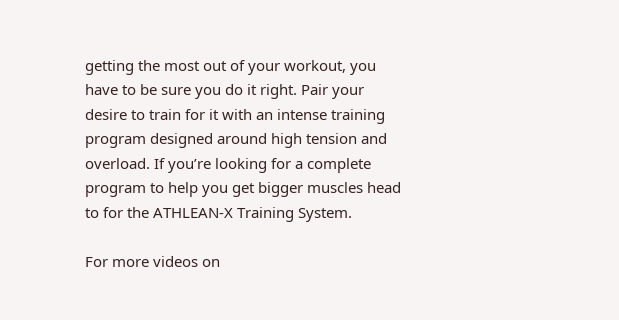getting the most out of your workout, you have to be sure you do it right. Pair your desire to train for it with an intense training program designed around high tension and overload. If you’re looking for a complete program to help you get bigger muscles head to for the ATHLEAN-X Training System.

For more videos on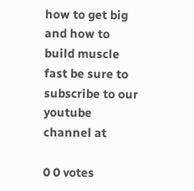how to get big and how to build muscle fast be sure to subscribe to our youtube channel at

0 0 votes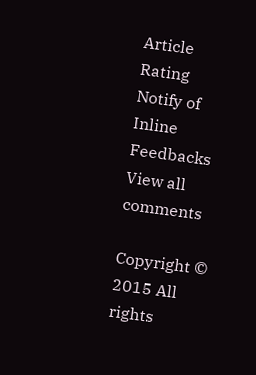Article Rating
Notify of
Inline Feedbacks
View all comments

Copyright © 2015 All rights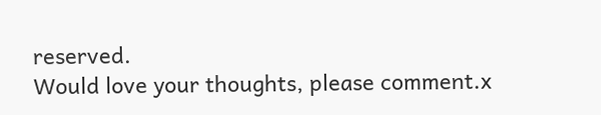reserved.
Would love your thoughts, please comment.x